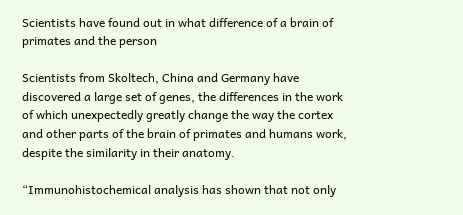Scientists have found out in what difference of a brain of primates and the person

Scientists from Skoltech, China and Germany have discovered a large set of genes, the differences in the work of which unexpectedly greatly change the way the cortex and other parts of the brain of primates and humans work, despite the similarity in their anatomy.

“Immunohistochemical analysis has shown that not only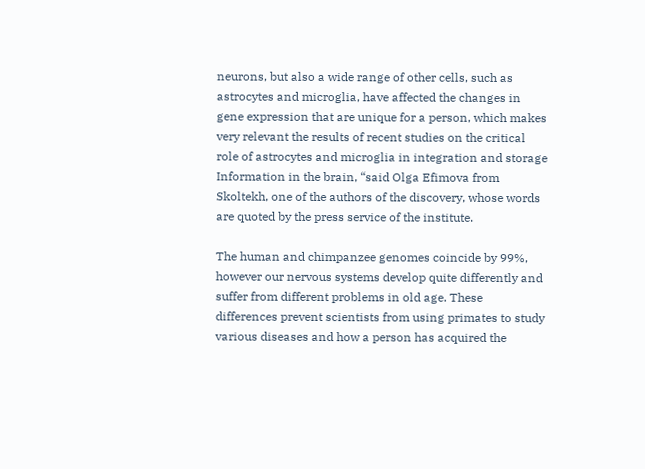neurons, but also a wide range of other cells, such as astrocytes and microglia, have affected the changes in gene expression that are unique for a person, which makes very relevant the results of recent studies on the critical role of astrocytes and microglia in integration and storage Information in the brain, “said Olga Efimova from Skoltekh, one of the authors of the discovery, whose words are quoted by the press service of the institute.

The human and chimpanzee genomes coincide by 99%, however our nervous systems develop quite differently and suffer from different problems in old age. These differences prevent scientists from using primates to study various diseases and how a person has acquired the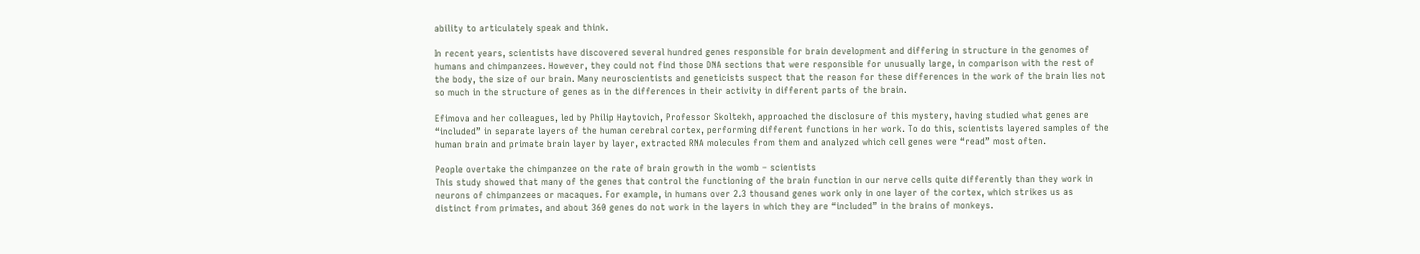ability to articulately speak and think.

In recent years, scientists have discovered several hundred genes responsible for brain development and differing in structure in the genomes of humans and chimpanzees. However, they could not find those DNA sections that were responsible for unusually large, in comparison with the rest of the body, the size of our brain. Many neuroscientists and geneticists suspect that the reason for these differences in the work of the brain lies not so much in the structure of genes as in the differences in their activity in different parts of the brain.

Efimova and her colleagues, led by Philip Haytovich, Professor Skoltekh, approached the disclosure of this mystery, having studied what genes are “included” in separate layers of the human cerebral cortex, performing different functions in her work. To do this, scientists layered samples of the human brain and primate brain layer by layer, extracted RNA molecules from them and analyzed which cell genes were “read” most often.

People overtake the chimpanzee on the rate of brain growth in the womb – scientists
This study showed that many of the genes that control the functioning of the brain function in our nerve cells quite differently than they work in neurons of chimpanzees or macaques. For example, in humans over 2.3 thousand genes work only in one layer of the cortex, which strikes us as distinct from primates, and about 360 genes do not work in the layers in which they are “included” in the brains of monkeys.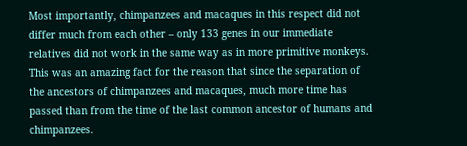Most importantly, chimpanzees and macaques in this respect did not differ much from each other – only 133 genes in our immediate relatives did not work in the same way as in more primitive monkeys. This was an amazing fact for the reason that since the separation of the ancestors of chimpanzees and macaques, much more time has passed than from the time of the last common ancestor of humans and chimpanzees.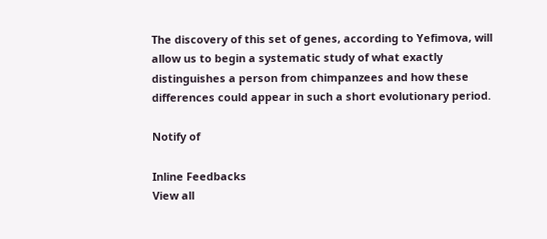The discovery of this set of genes, according to Yefimova, will allow us to begin a systematic study of what exactly distinguishes a person from chimpanzees and how these differences could appear in such a short evolutionary period.

Notify of

Inline Feedbacks
View all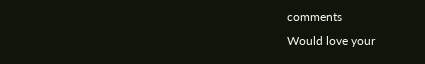comments
Would love your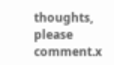thoughts, please comment.x